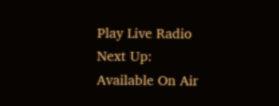Play Live Radio
Next Up:
Available On Air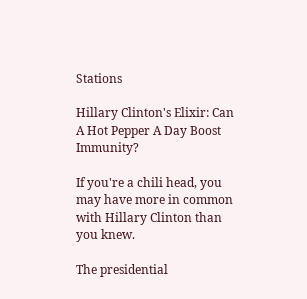Stations

Hillary Clinton's Elixir: Can A Hot Pepper A Day Boost Immunity?

If you're a chili head, you may have more in common with Hillary Clinton than you knew.

The presidential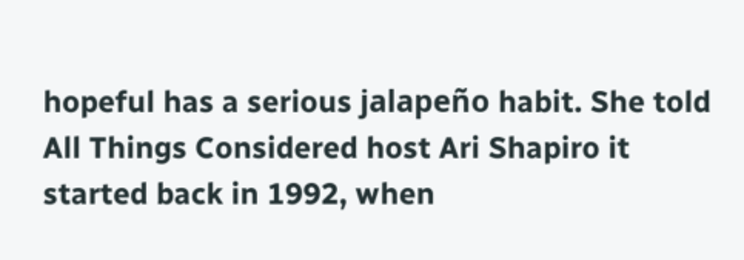hopeful has a serious jalapeño habit. She told All Things Considered host Ari Shapiro it started back in 1992, when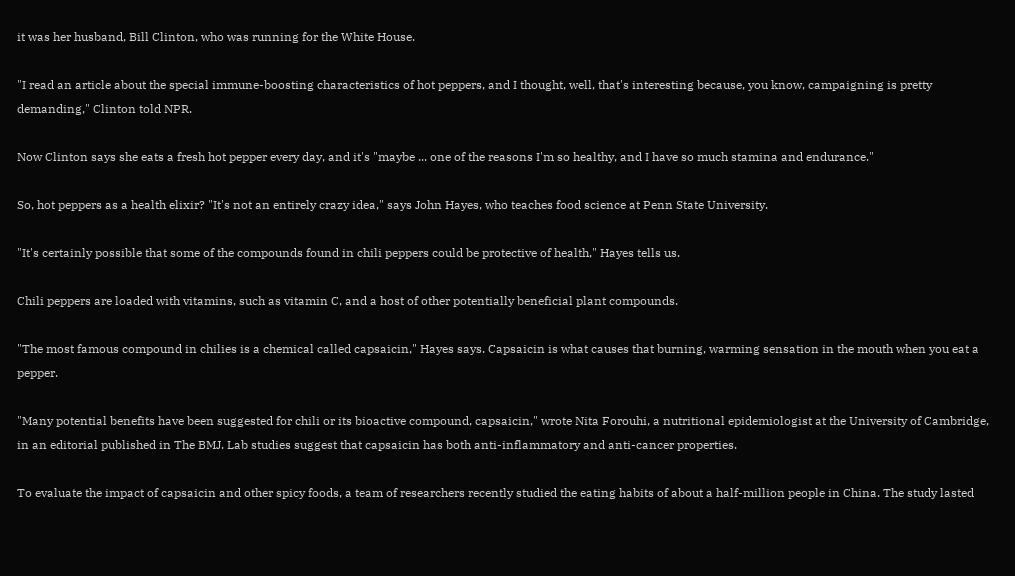it was her husband, Bill Clinton, who was running for the White House.

"I read an article about the special immune-boosting characteristics of hot peppers, and I thought, well, that's interesting because, you know, campaigning is pretty demanding," Clinton told NPR.

Now Clinton says she eats a fresh hot pepper every day, and it's "maybe ... one of the reasons I'm so healthy, and I have so much stamina and endurance."

So, hot peppers as a health elixir? "It's not an entirely crazy idea," says John Hayes, who teaches food science at Penn State University.

"It's certainly possible that some of the compounds found in chili peppers could be protective of health," Hayes tells us.

Chili peppers are loaded with vitamins, such as vitamin C, and a host of other potentially beneficial plant compounds.

"The most famous compound in chilies is a chemical called capsaicin," Hayes says. Capsaicin is what causes that burning, warming sensation in the mouth when you eat a pepper.

"Many potential benefits have been suggested for chili or its bioactive compound, capsaicin," wrote Nita Forouhi, a nutritional epidemiologist at the University of Cambridge, in an editorial published in The BMJ. Lab studies suggest that capsaicin has both anti-inflammatory and anti-cancer properties.

To evaluate the impact of capsaicin and other spicy foods, a team of researchers recently studied the eating habits of about a half-million people in China. The study lasted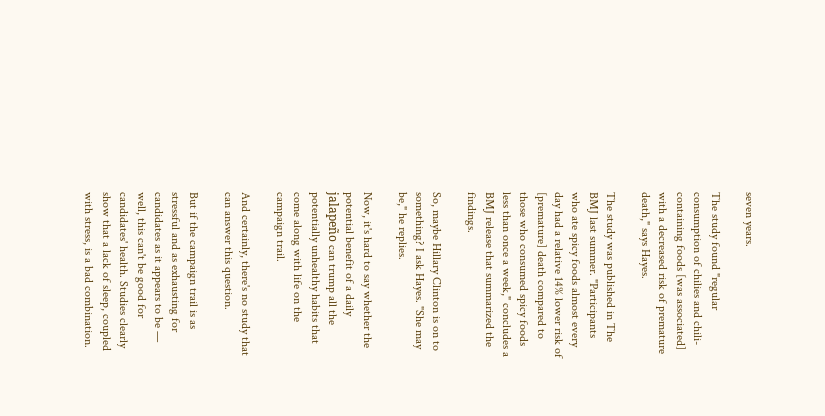seven years.

The study found "regular consumption of chilies and chili-containing foods [was associated] with a decreased risk of premature death," says Hayes.

The study was published in The BMJ last summer. "Participants who ate spicy foods almost every day had a relative 14% lower risk of [premature] death compared to those who consumed spicy foods less than once a week," concludes a BMJ release that summarized the findings.

So, maybe Hillary Clinton is on to something? I ask Hayes. "She may be," he replies.

Now, it's hard to say whether the potential benefit of a daily jalapeño can trump all the potentially unhealthy habits that come along with life on the campaign trail.

And certainly, there's no study that can answer this question.

But if the campaign trail is as stressful and as exhausting for candidates as it appears to be — well, this can't be good for candidates' health. Studies clearly show that a lack of sleep, coupled with stress, is a bad combination.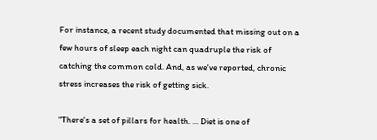For instance, a recent study documented that missing out on a few hours of sleep each night can quadruple the risk of catching the common cold. And, as we've reported, chronic stress increases the risk of getting sick.

"There's a set of pillars for health. ... Diet is one of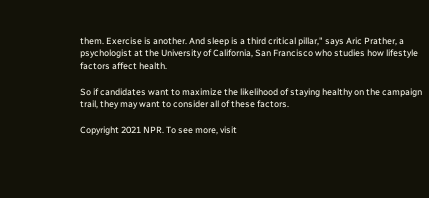them. Exercise is another. And sleep is a third critical pillar," says Aric Prather, a psychologist at the University of California, San Francisco who studies how lifestyle factors affect health.

So if candidates want to maximize the likelihood of staying healthy on the campaign trail, they may want to consider all of these factors.

Copyright 2021 NPR. To see more, visit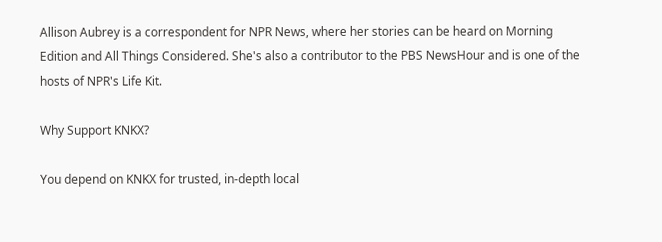Allison Aubrey is a correspondent for NPR News, where her stories can be heard on Morning Edition and All Things Considered. She's also a contributor to the PBS NewsHour and is one of the hosts of NPR's Life Kit.

Why Support KNKX?

You depend on KNKX for trusted, in-depth local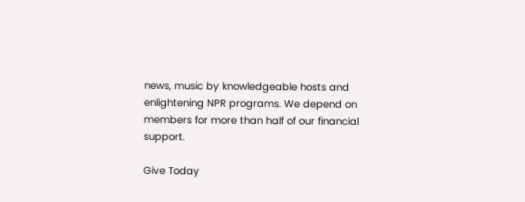news, music by knowledgeable hosts and enlightening NPR programs. We depend on members for more than half of our financial support.

Give Today